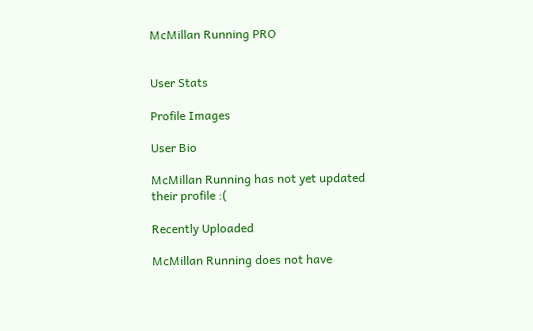McMillan Running PRO


User Stats

Profile Images

User Bio

McMillan Running has not yet updated their profile :(

Recently Uploaded

McMillan Running does not have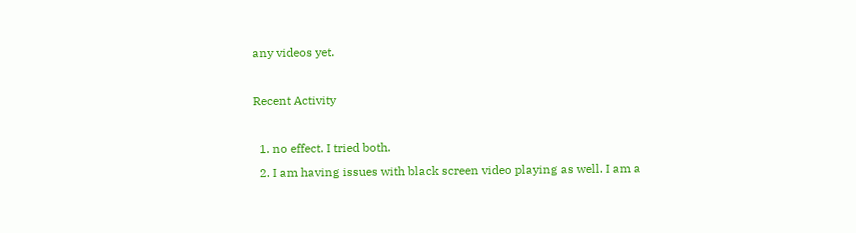any videos yet.

Recent Activity

  1. no effect. I tried both.
  2. I am having issues with black screen video playing as well. I am a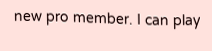new pro member. I can play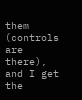them (controls are there), and I get the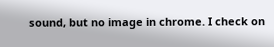sound, but no image in chrome. I check on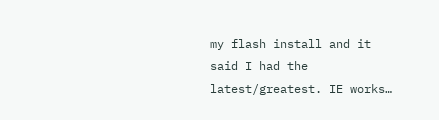my flash install and it said I had the latest/greatest. IE works…